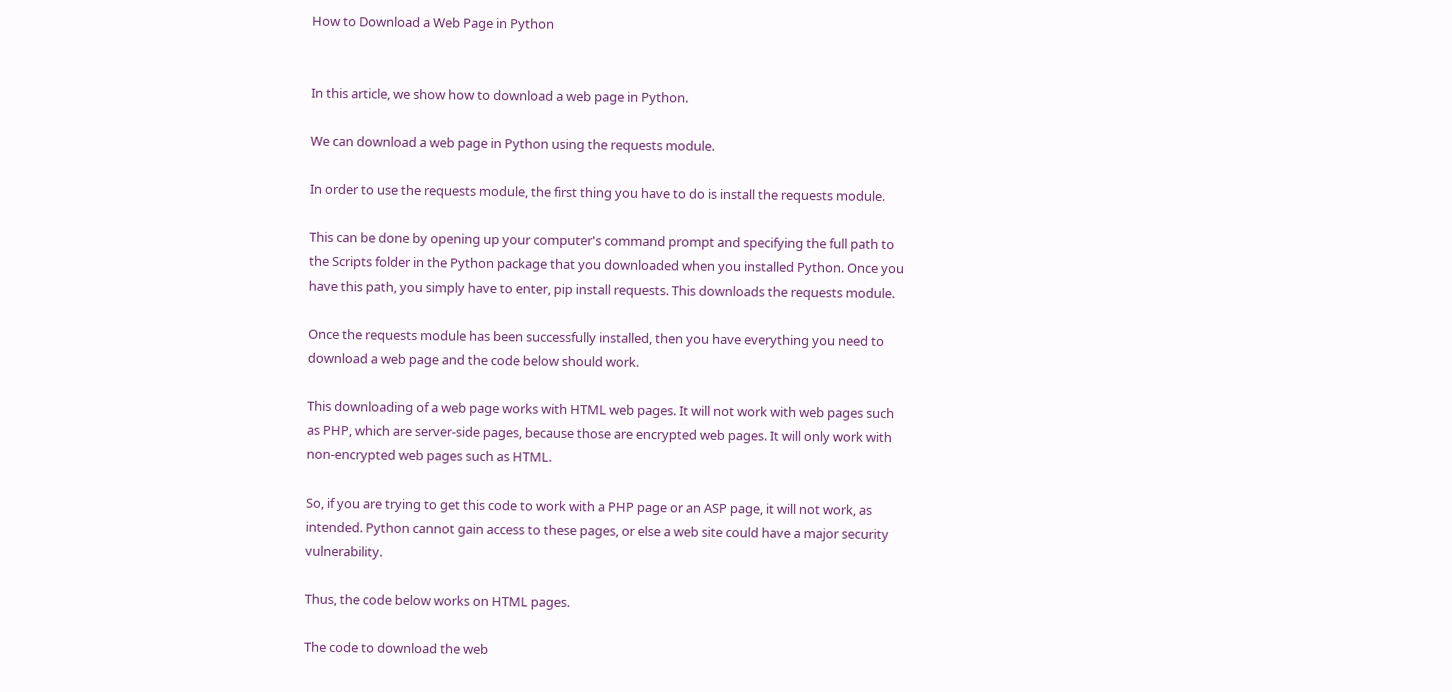How to Download a Web Page in Python


In this article, we show how to download a web page in Python.

We can download a web page in Python using the requests module.

In order to use the requests module, the first thing you have to do is install the requests module.

This can be done by opening up your computer's command prompt and specifying the full path to the Scripts folder in the Python package that you downloaded when you installed Python. Once you have this path, you simply have to enter, pip install requests. This downloads the requests module.

Once the requests module has been successfully installed, then you have everything you need to download a web page and the code below should work.

This downloading of a web page works with HTML web pages. It will not work with web pages such as PHP, which are server-side pages, because those are encrypted web pages. It will only work with non-encrypted web pages such as HTML.

So, if you are trying to get this code to work with a PHP page or an ASP page, it will not work, as intended. Python cannot gain access to these pages, or else a web site could have a major security vulnerability.

Thus, the code below works on HTML pages.

The code to download the web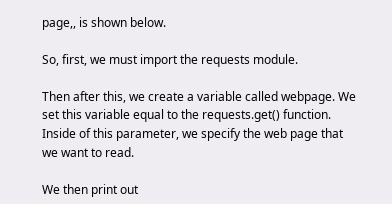page,, is shown below.

So, first, we must import the requests module.

Then after this, we create a variable called webpage. We set this variable equal to the requests.get() function. Inside of this parameter, we specify the web page that we want to read.

We then print out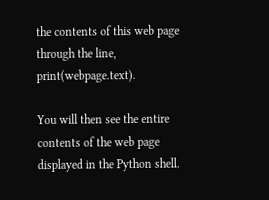the contents of this web page through the line, print(webpage.text).

You will then see the entire contents of the web page displayed in the Python shell.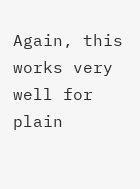Again, this works very well for plain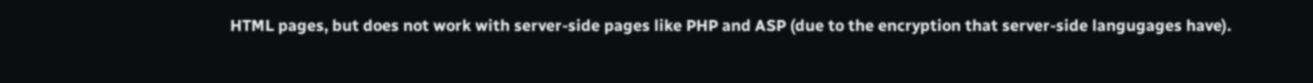HTML pages, but does not work with server-side pages like PHP and ASP (due to the encryption that server-side langugages have).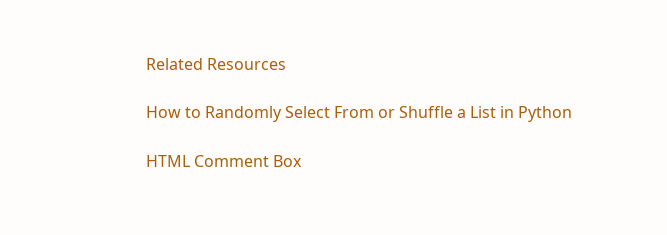Related Resources

How to Randomly Select From or Shuffle a List in Python

HTML Comment Box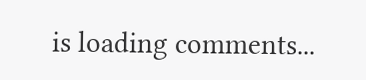is loading comments...